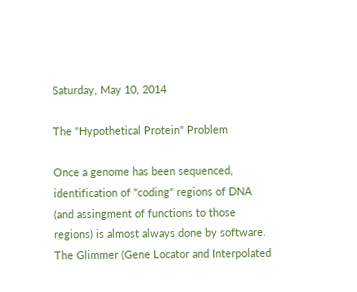Saturday, May 10, 2014

The "Hypothetical Protein" Problem

Once a genome has been sequenced, identification of "coding" regions of DNA (and assingment of functions to those regions) is almost always done by software. The Glimmer (Gene Locator and Interpolated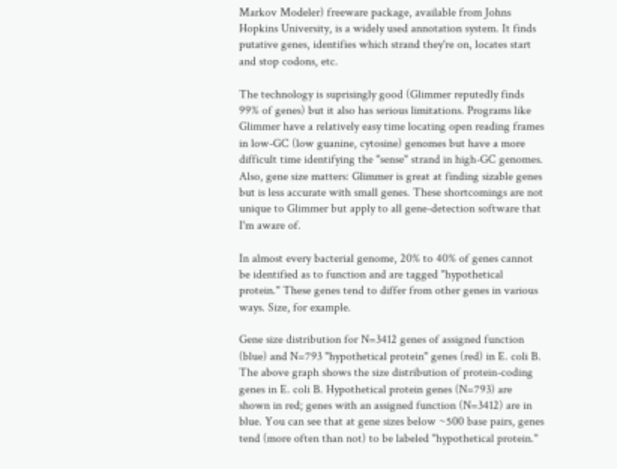Markov Modeler) freeware package, available from Johns Hopkins University, is a widely used annotation system. It finds putative genes, identifies which strand they're on, locates start and stop codons, etc.

The technology is suprisingly good (Glimmer reputedly finds 99% of genes) but it also has serious limitations. Programs like Glimmer have a relatively easy time locating open reading frames in low-GC (low guanine, cytosine) genomes but have a more difficult time identifying the "sense" strand in high-GC genomes. Also, gene size matters: Glimmer is great at finding sizable genes but is less accurate with small genes. These shortcomings are not unique to Glimmer but apply to all gene-detection software that I'm aware of.

In almost every bacterial genome, 20% to 40% of genes cannot be identified as to function and are tagged "hypothetical protein." These genes tend to differ from other genes in various ways. Size, for example.

Gene size distribution for N=3412 genes of assigned function (blue) and N=793 "hypothetical protein" genes (red) in E. coli B.
The above graph shows the size distribution of protein-coding genes in E. coli B. Hypothetical protein genes (N=793) are shown in red; genes with an assigned function (N=3412) are in blue. You can see that at gene sizes below ~500 base pairs, genes tend (more often than not) to be labeled "hypothetical protein."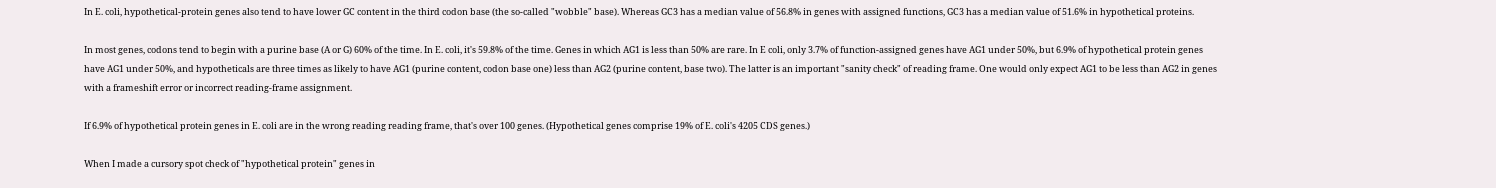In E. coli, hypothetical-protein genes also tend to have lower GC content in the third codon base (the so-called "wobble" base). Whereas GC3 has a median value of 56.8% in genes with assigned functions, GC3 has a median value of 51.6% in hypothetical proteins.

In most genes, codons tend to begin with a purine base (A or G) 60% of the time. In E. coli, it's 59.8% of the time. Genes in which AG1 is less than 50% are rare. In E coli, only 3.7% of function-assigned genes have AG1 under 50%, but 6.9% of hypothetical protein genes have AG1 under 50%, and hypotheticals are three times as likely to have AG1 (purine content, codon base one) less than AG2 (purine content, base two). The latter is an important "sanity check" of reading frame. One would only expect AG1 to be less than AG2 in genes with a frameshift error or incorrect reading-frame assignment.

If 6.9% of hypothetical protein genes in E. coli are in the wrong reading reading frame, that's over 100 genes. (Hypothetical genes comprise 19% of E. coli's 4205 CDS genes.)

When I made a cursory spot check of "hypothetical protein" genes in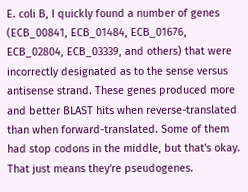E. coli B, I quickly found a number of genes (ECB_00841, ECB_01484, ECB_01676, ECB_02804, ECB_03339, and others) that were incorrectly designated as to the sense versus antisense strand. These genes produced more and better BLAST hits when reverse-translated than when forward-translated. Some of them had stop codons in the middle, but that's okay. That just means they're pseudogenes.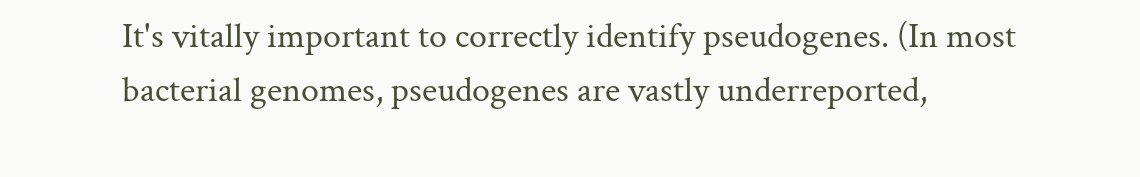It's vitally important to correctly identify pseudogenes. (In most bacterial genomes, pseudogenes are vastly underreported,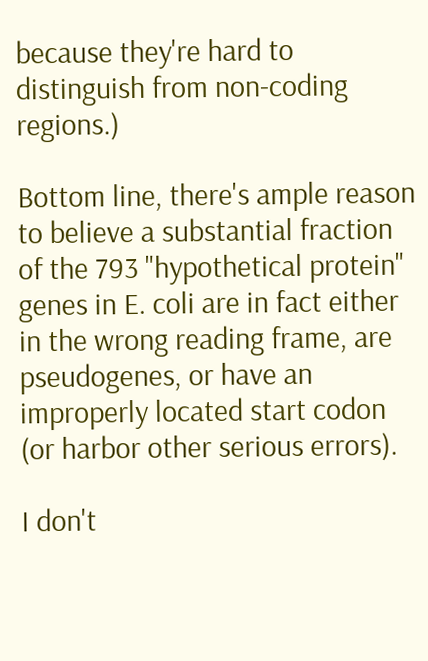because they're hard to distinguish from non-coding regions.)

Bottom line, there's ample reason to believe a substantial fraction of the 793 "hypothetical protein" genes in E. coli are in fact either in the wrong reading frame, are pseudogenes, or have an improperly located start codon (or harbor other serious errors).

I don't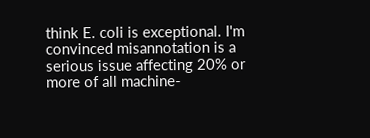think E. coli is exceptional. I'm convinced misannotation is a serious issue affecting 20% or more of all machine-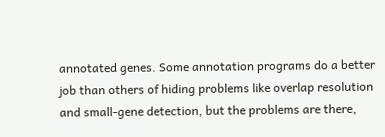annotated genes. Some annotation programs do a better job than others of hiding problems like overlap resolution and small-gene detection, but the problems are there,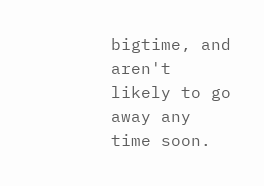bigtime, and aren't likely to go away any time soon.